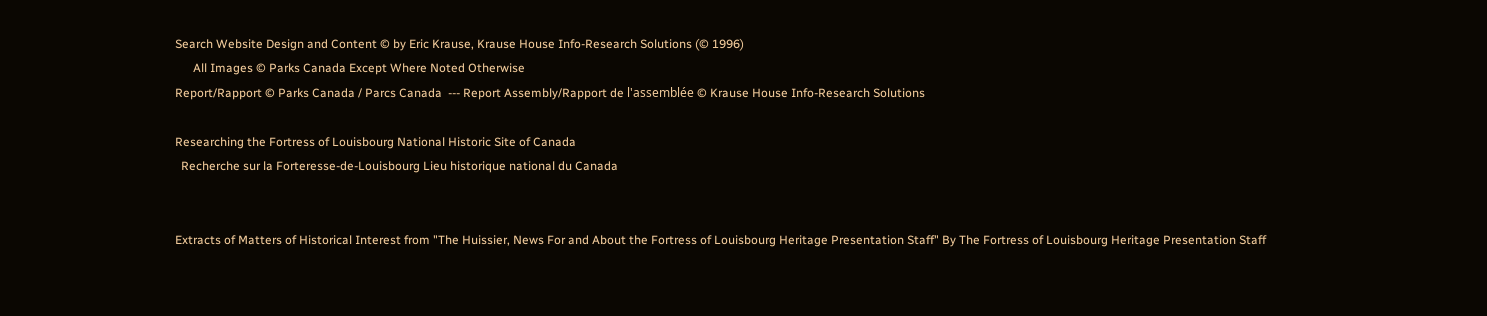Search Website Design and Content © by Eric Krause, Krause House Info-Research Solutions (© 1996)
      All Images © Parks Canada Except Where Noted Otherwise
Report/Rapport © Parks Canada / Parcs Canada  --- Report Assembly/Rapport de l'assemblée © Krause House Info-Research Solutions

Researching the Fortress of Louisbourg National Historic Site of Canada
  Recherche sur la Forteresse-de-Louisbourg Lieu historique national du Canada


Extracts of Matters of Historical Interest from "The Huissier, News For and About the Fortress of Louisbourg Heritage Presentation Staff" By The Fortress of Louisbourg Heritage Presentation Staff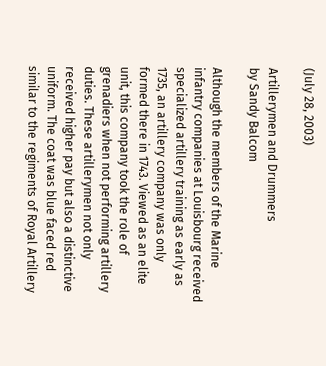(July 28, 2003)

Artillerymen and Drummers
by Sandy Balcom

Although the members of the Marine infantry companies at Louisbourg received specialized artillery training as early as 1735, an artillery company was only formed there in 1743. Viewed as an elite unit, this company took the role of grenadiers when not performing artillery duties. These artillerymen not only received higher pay but also a distinctive uniform. The coat was blue faced red similar to the regiments of Royal Artillery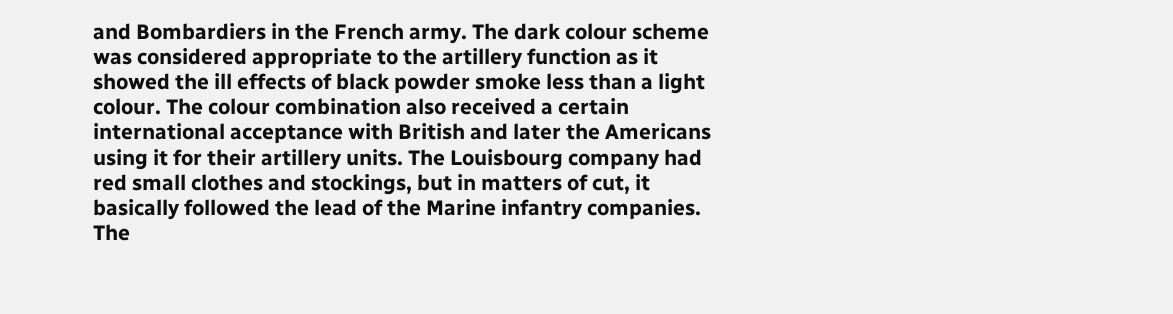and Bombardiers in the French army. The dark colour scheme was considered appropriate to the artillery function as it showed the ill effects of black powder smoke less than a light colour. The colour combination also received a certain international acceptance with British and later the Americans using it for their artillery units. The Louisbourg company had red small clothes and stockings, but in matters of cut, it basically followed the lead of the Marine infantry companies. The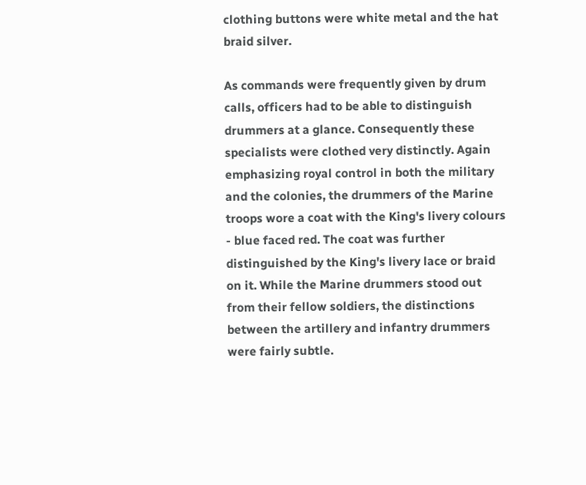clothing buttons were white metal and the hat braid silver.

As commands were frequently given by drum calls, officers had to be able to distinguish drummers at a glance. Consequently these specialists were clothed very distinctly. Again emphasizing royal control in both the military and the colonies, the drummers of the Marine troops wore a coat with the King's livery colours - blue faced red. The coat was further distinguished by the King's livery lace or braid on it. While the Marine drummers stood out from their fellow soldiers, the distinctions between the artillery and infantry drummers were fairly subtle.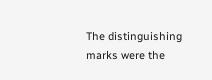The distinguishing marks were the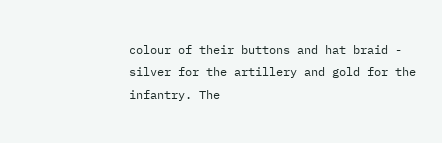colour of their buttons and hat braid - silver for the artillery and gold for the infantry. The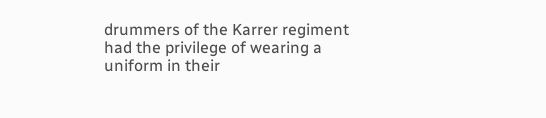drummers of the Karrer regiment had the privilege of wearing a uniform in their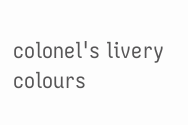colonel's livery colours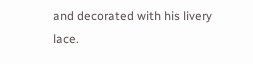and decorated with his livery lace.